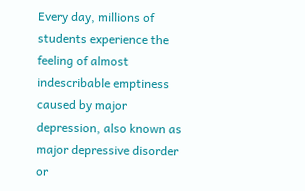Every day, millions of students experience the feeling of almost indescribable emptiness caused by major depression, also known as major depressive disorder or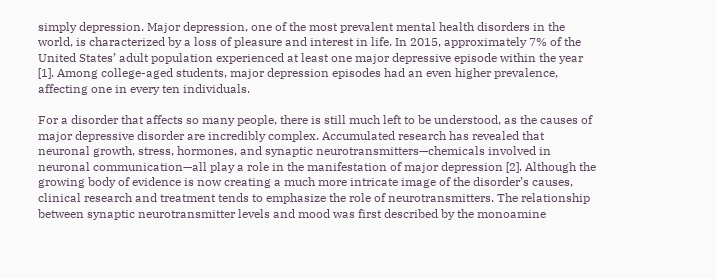simply depression. Major depression, one of the most prevalent mental health disorders in the world, is characterized by a loss of pleasure and interest in life. In 2015, approximately 7% of the United States’ adult population experienced at least one major depressive episode within the year [1]. Among college-aged students, major depression episodes had an even higher prevalence, affecting one in every ten individuals.

For a disorder that affects so many people, there is still much left to be understood, as the causes of major depressive disorder are incredibly complex. Accumulated research has revealed that neuronal growth, stress, hormones, and synaptic neurotransmitters—chemicals involved in neuronal communication—all play a role in the manifestation of major depression [2]. Although the growing body of evidence is now creating a much more intricate image of the disorder’s causes, clinical research and treatment tends to emphasize the role of neurotransmitters. The relationship between synaptic neurotransmitter levels and mood was first described by the monoamine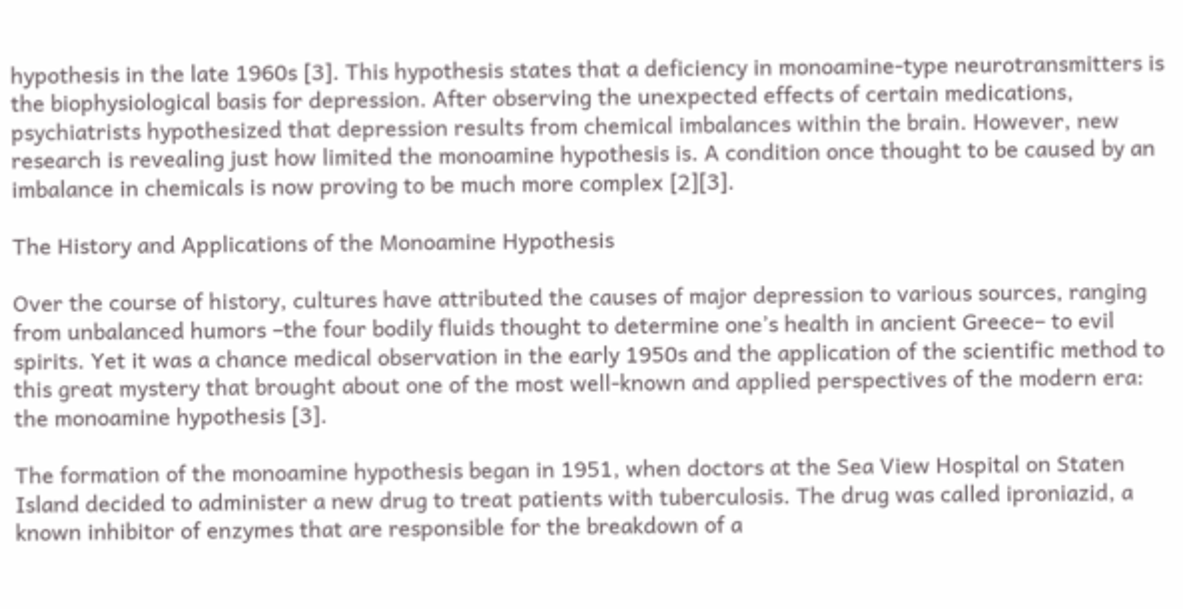hypothesis in the late 1960s [3]. This hypothesis states that a deficiency in monoamine-type neurotransmitters is the biophysiological basis for depression. After observing the unexpected effects of certain medications, psychiatrists hypothesized that depression results from chemical imbalances within the brain. However, new research is revealing just how limited the monoamine hypothesis is. A condition once thought to be caused by an imbalance in chemicals is now proving to be much more complex [2][3].

The History and Applications of the Monoamine Hypothesis

Over the course of history, cultures have attributed the causes of major depression to various sources, ranging from unbalanced humors –the four bodily fluids thought to determine one’s health in ancient Greece– to evil spirits. Yet it was a chance medical observation in the early 1950s and the application of the scientific method to this great mystery that brought about one of the most well-known and applied perspectives of the modern era: the monoamine hypothesis [3].

The formation of the monoamine hypothesis began in 1951, when doctors at the Sea View Hospital on Staten Island decided to administer a new drug to treat patients with tuberculosis. The drug was called iproniazid, a known inhibitor of enzymes that are responsible for the breakdown of a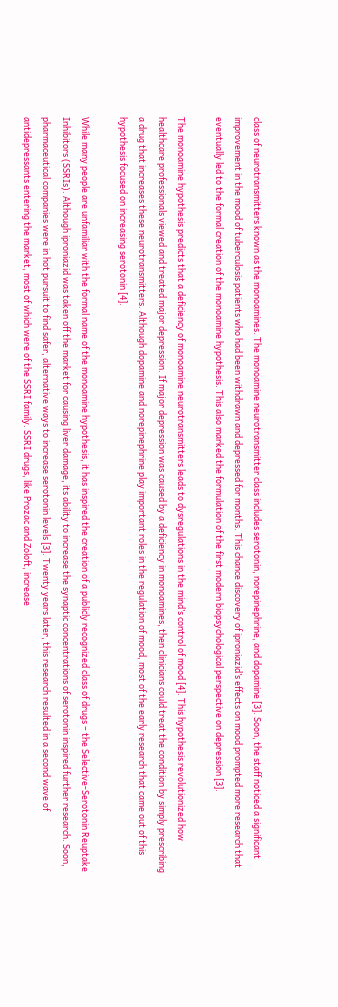class of neurotransmitters known as the monoamines. The monoamine neurotransmitter class includes serotonin, norepinephrine, and dopamine [3]. Soon, the staff noticed a significant improvement in the mood of tuberculosis patients who had been withdrawn and depressed for months. This chance discovery of iproniazid’s effects on mood prompted more research that eventually led to the formal creation of the monoamine hypothesis. This also marked the formulation of the first modern biopsychological perspective on depression [3].

The monoamine hypothesis predicts that a deficiency of monoamine neurotransmitters leads to dysregulations in the mind’s control of mood [4]. This hypothesis revolutionized how healthcare professionals viewed and treated major depression. If major depression was caused by a deficiency in monoamines, then clinicians could treat the condition by simply prescribing a drug that increases these neurotransmitters. Although dopamine and norepinephrine play important roles in the regulation of mood, most of the early research that came out of this hypothesis focused on increasing serotonin [4].

While many people are unfamiliar with the formal name of the monoamine hypothesis, it has inspired the creation of a publicly recognized class of drugs – the Selective-Serotonin Reuptake Inhibitors (SSRIs). Although iproniazid was taken off the market for causing liver damage, its ability to increase the synaptic concentrations of serotonin inspired further research. Soon, pharmaceutical companies were in hot pursuit to find safer, alternative ways to increase serotonin levels [3]. Twenty years later, this research resulted in a second wave of antidepressants entering the market, most of which were of the SSRI family. SSRI drugs, like Prozac and Zoloft, increase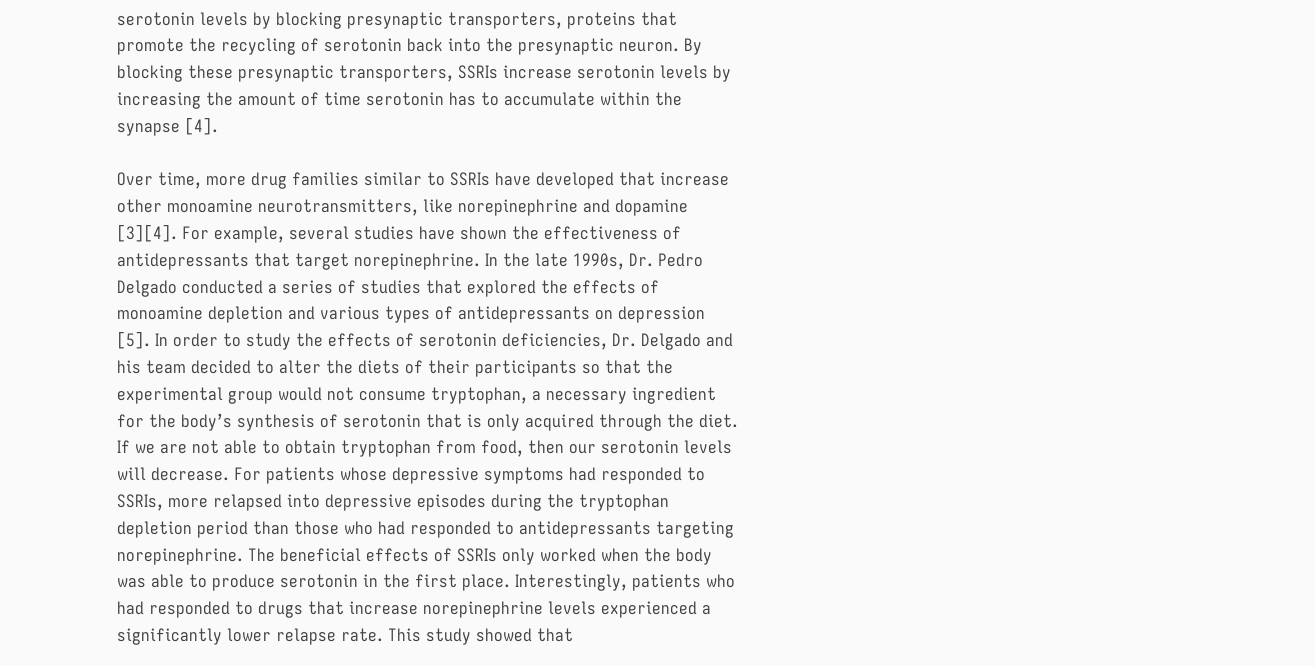serotonin levels by blocking presynaptic transporters, proteins that promote the recycling of serotonin back into the presynaptic neuron. By blocking these presynaptic transporters, SSRIs increase serotonin levels by increasing the amount of time serotonin has to accumulate within the synapse [4].

Over time, more drug families similar to SSRIs have developed that increase other monoamine neurotransmitters, like norepinephrine and dopamine [3][4]. For example, several studies have shown the effectiveness of antidepressants that target norepinephrine. In the late 1990s, Dr. Pedro Delgado conducted a series of studies that explored the effects of monoamine depletion and various types of antidepressants on depression [5]. In order to study the effects of serotonin deficiencies, Dr. Delgado and his team decided to alter the diets of their participants so that the experimental group would not consume tryptophan, a necessary ingredient for the body’s synthesis of serotonin that is only acquired through the diet. If we are not able to obtain tryptophan from food, then our serotonin levels will decrease. For patients whose depressive symptoms had responded to SSRIs, more relapsed into depressive episodes during the tryptophan depletion period than those who had responded to antidepressants targeting norepinephrine. The beneficial effects of SSRIs only worked when the body was able to produce serotonin in the first place. Interestingly, patients who had responded to drugs that increase norepinephrine levels experienced a significantly lower relapse rate. This study showed that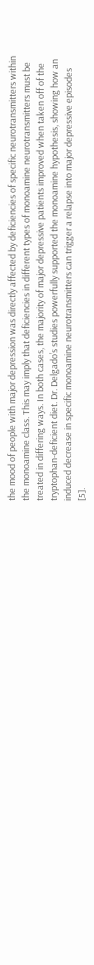the mood of people with major depression was directly affected by deficiencies of specific neurotransmitters within the monoamine class. This may imply that deficiencies in different types of monoamine neurotransmitters must be treated in differing ways. In both cases, the majority of major depressive patients improved when taken off of the tryptophan-deficient diet. Dr. Delgado’s studies powerfully supported the monoamine hypothesis, showing how an induced decrease in specific monoamine neurotransmitters can trigger a relapse into major depressive episodes [5].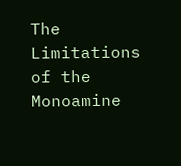The Limitations of the Monoamine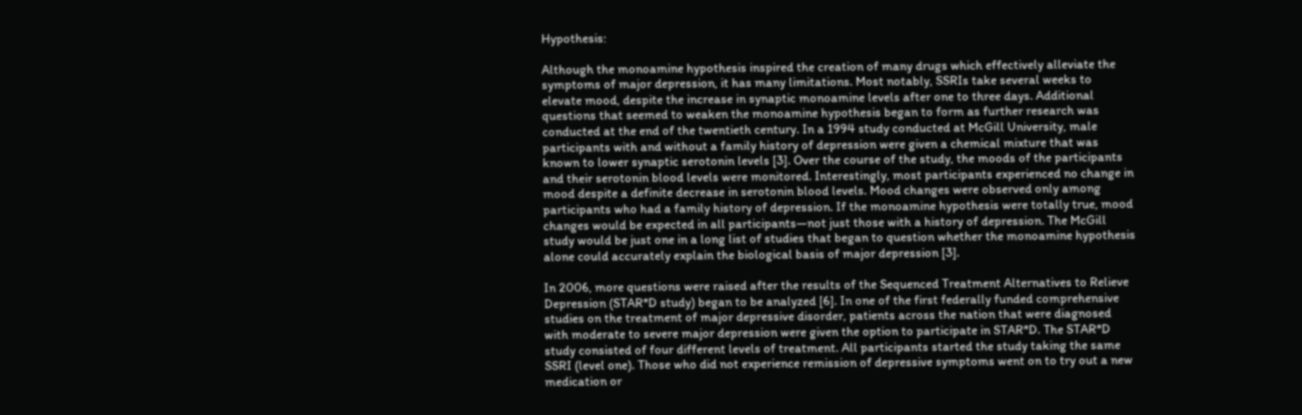Hypothesis:

Although the monoamine hypothesis inspired the creation of many drugs which effectively alleviate the symptoms of major depression, it has many limitations. Most notably, SSRIs take several weeks to elevate mood, despite the increase in synaptic monoamine levels after one to three days. Additional questions that seemed to weaken the monoamine hypothesis began to form as further research was conducted at the end of the twentieth century. In a 1994 study conducted at McGill University, male participants with and without a family history of depression were given a chemical mixture that was known to lower synaptic serotonin levels [3]. Over the course of the study, the moods of the participants and their serotonin blood levels were monitored. Interestingly, most participants experienced no change in mood despite a definite decrease in serotonin blood levels. Mood changes were observed only among participants who had a family history of depression. If the monoamine hypothesis were totally true, mood changes would be expected in all participants—not just those with a history of depression. The McGill study would be just one in a long list of studies that began to question whether the monoamine hypothesis alone could accurately explain the biological basis of major depression [3].

In 2006, more questions were raised after the results of the Sequenced Treatment Alternatives to Relieve Depression (STAR*D study) began to be analyzed [6]. In one of the first federally funded comprehensive studies on the treatment of major depressive disorder, patients across the nation that were diagnosed with moderate to severe major depression were given the option to participate in STAR*D. The STAR*D study consisted of four different levels of treatment. All participants started the study taking the same SSRI (level one). Those who did not experience remission of depressive symptoms went on to try out a new medication or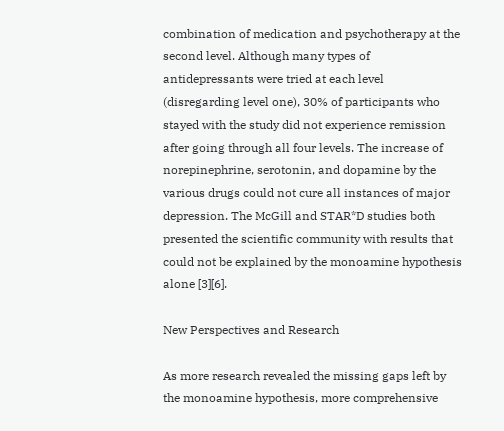combination of medication and psychotherapy at the second level. Although many types of antidepressants were tried at each level (disregarding level one), 30% of participants who stayed with the study did not experience remission after going through all four levels. The increase of norepinephrine, serotonin, and dopamine by the various drugs could not cure all instances of major depression. The McGill and STAR*D studies both presented the scientific community with results that could not be explained by the monoamine hypothesis alone [3][6].

New Perspectives and Research

As more research revealed the missing gaps left by the monoamine hypothesis, more comprehensive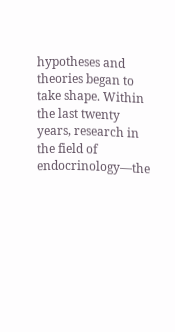hypotheses and theories began to take shape. Within the last twenty years, research in the field of endocrinology—the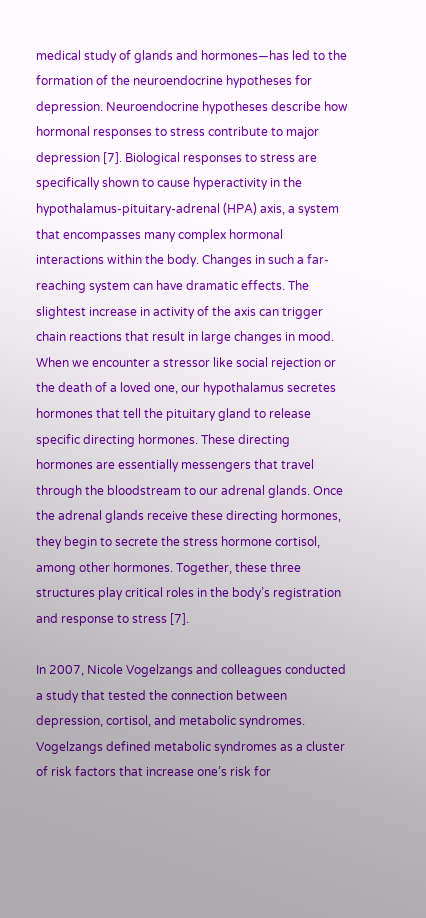medical study of glands and hormones—has led to the formation of the neuroendocrine hypotheses for depression. Neuroendocrine hypotheses describe how hormonal responses to stress contribute to major depression [7]. Biological responses to stress are specifically shown to cause hyperactivity in the hypothalamus-pituitary-adrenal (HPA) axis, a system that encompasses many complex hormonal interactions within the body. Changes in such a far-reaching system can have dramatic effects. The slightest increase in activity of the axis can trigger chain reactions that result in large changes in mood. When we encounter a stressor like social rejection or the death of a loved one, our hypothalamus secretes hormones that tell the pituitary gland to release specific directing hormones. These directing hormones are essentially messengers that travel through the bloodstream to our adrenal glands. Once the adrenal glands receive these directing hormones, they begin to secrete the stress hormone cortisol, among other hormones. Together, these three structures play critical roles in the body’s registration and response to stress [7].

In 2007, Nicole Vogelzangs and colleagues conducted a study that tested the connection between depression, cortisol, and metabolic syndromes. Vogelzangs defined metabolic syndromes as a cluster of risk factors that increase one’s risk for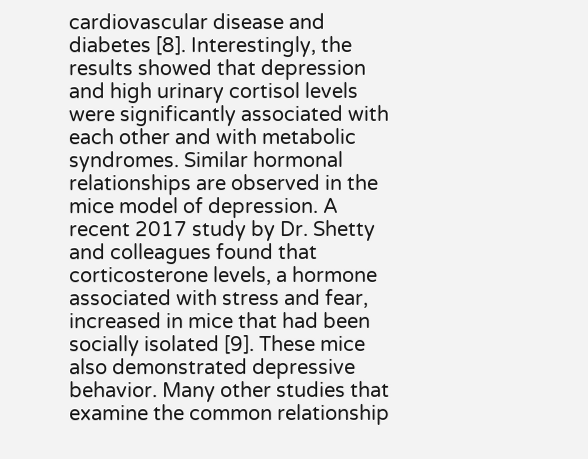cardiovascular disease and diabetes [8]. Interestingly, the results showed that depression and high urinary cortisol levels were significantly associated with each other and with metabolic syndromes. Similar hormonal relationships are observed in the mice model of depression. A recent 2017 study by Dr. Shetty and colleagues found that corticosterone levels, a hormone associated with stress and fear, increased in mice that had been socially isolated [9]. These mice also demonstrated depressive behavior. Many other studies that examine the common relationship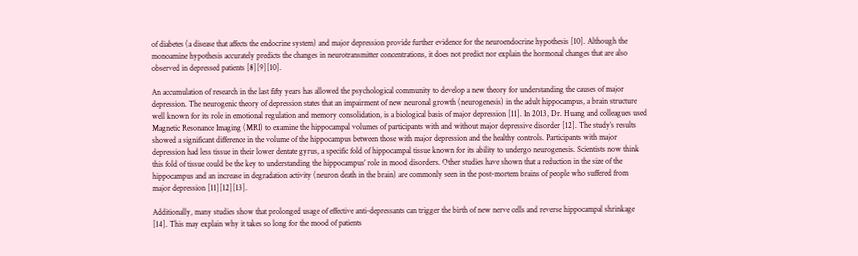of diabetes (a disease that affects the endocrine system) and major depression provide further evidence for the neuroendocrine hypothesis [10]. Although the monoamine hypothesis accurately predicts the changes in neurotransmitter concentrations, it does not predict nor explain the hormonal changes that are also observed in depressed patients [8][9][10].

An accumulation of research in the last fifty years has allowed the psychological community to develop a new theory for understanding the causes of major depression. The neurogenic theory of depression states that an impairment of new neuronal growth (neurogenesis) in the adult hippocampus, a brain structure well known for its role in emotional regulation and memory consolidation, is a biological basis of major depression [11]. In 2013, Dr. Huang and colleagues used Magnetic Resonance Imaging (MRI) to examine the hippocampal volumes of participants with and without major depressive disorder [12]. The study’s results showed a significant difference in the volume of the hippocampus between those with major depression and the healthy controls. Participants with major depression had less tissue in their lower dentate gyrus, a specific fold of hippocampal tissue known for its ability to undergo neurogenesis. Scientists now think this fold of tissue could be the key to understanding the hippocampus’ role in mood disorders. Other studies have shown that a reduction in the size of the hippocampus and an increase in degradation activity (neuron death in the brain) are commonly seen in the post-mortem brains of people who suffered from major depression [11][12][13].

Additionally, many studies show that prolonged usage of effective anti-depressants can trigger the birth of new nerve cells and reverse hippocampal shrinkage [14]. This may explain why it takes so long for the mood of patients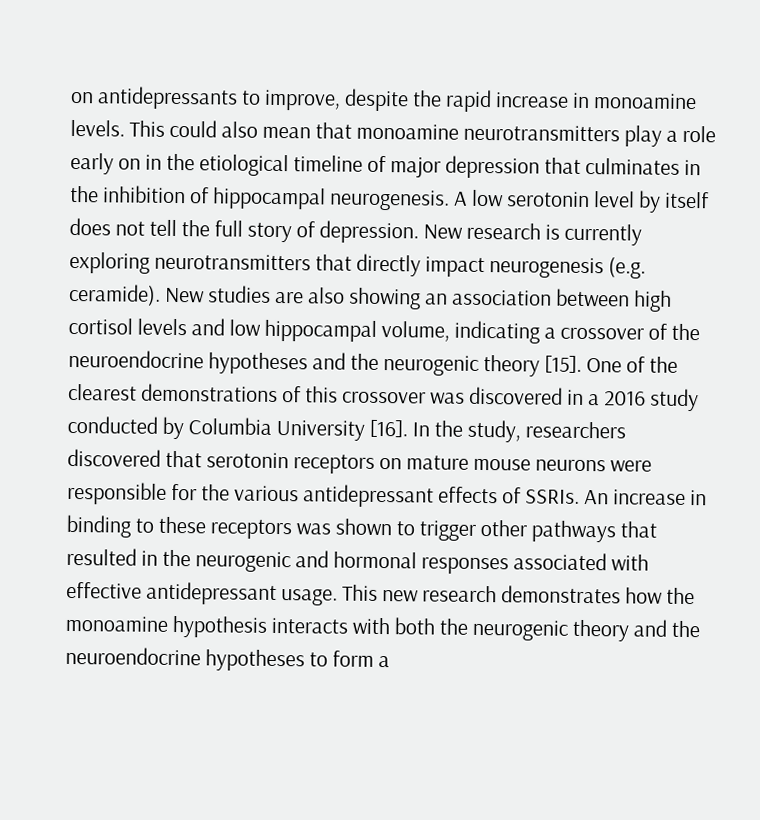on antidepressants to improve, despite the rapid increase in monoamine levels. This could also mean that monoamine neurotransmitters play a role early on in the etiological timeline of major depression that culminates in the inhibition of hippocampal neurogenesis. A low serotonin level by itself does not tell the full story of depression. New research is currently exploring neurotransmitters that directly impact neurogenesis (e.g. ceramide). New studies are also showing an association between high cortisol levels and low hippocampal volume, indicating a crossover of the neuroendocrine hypotheses and the neurogenic theory [15]. One of the clearest demonstrations of this crossover was discovered in a 2016 study conducted by Columbia University [16]. In the study, researchers discovered that serotonin receptors on mature mouse neurons were responsible for the various antidepressant effects of SSRIs. An increase in binding to these receptors was shown to trigger other pathways that resulted in the neurogenic and hormonal responses associated with effective antidepressant usage. This new research demonstrates how the monoamine hypothesis interacts with both the neurogenic theory and the neuroendocrine hypotheses to form a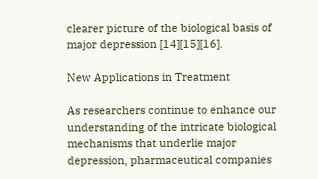clearer picture of the biological basis of major depression [14][15][16].

New Applications in Treatment

As researchers continue to enhance our understanding of the intricate biological mechanisms that underlie major depression, pharmaceutical companies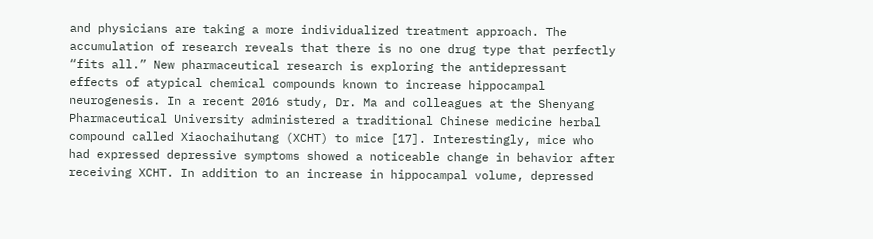and physicians are taking a more individualized treatment approach. The accumulation of research reveals that there is no one drug type that perfectly “fits all.” New pharmaceutical research is exploring the antidepressant effects of atypical chemical compounds known to increase hippocampal neurogenesis. In a recent 2016 study, Dr. Ma and colleagues at the Shenyang Pharmaceutical University administered a traditional Chinese medicine herbal compound called Xiaochaihutang (XCHT) to mice [17]. Interestingly, mice who had expressed depressive symptoms showed a noticeable change in behavior after receiving XCHT. In addition to an increase in hippocampal volume, depressed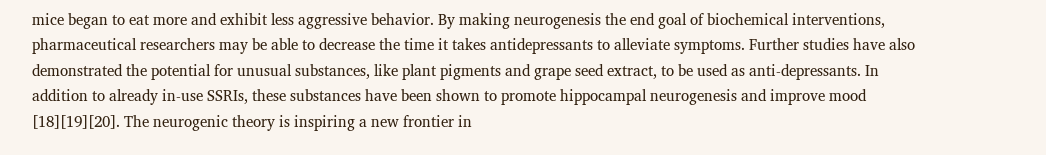mice began to eat more and exhibit less aggressive behavior. By making neurogenesis the end goal of biochemical interventions, pharmaceutical researchers may be able to decrease the time it takes antidepressants to alleviate symptoms. Further studies have also demonstrated the potential for unusual substances, like plant pigments and grape seed extract, to be used as anti-depressants. In addition to already in-use SSRIs, these substances have been shown to promote hippocampal neurogenesis and improve mood [18][19][20]. The neurogenic theory is inspiring a new frontier in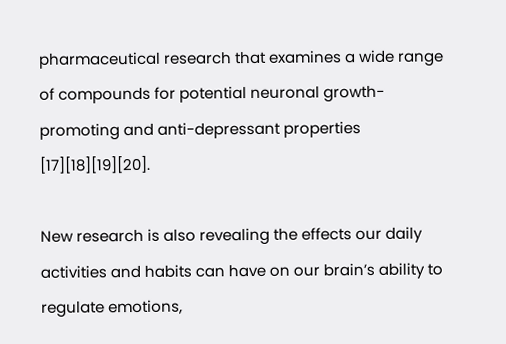pharmaceutical research that examines a wide range of compounds for potential neuronal growth-promoting and anti-depressant properties [17][18][19][20].

New research is also revealing the effects our daily activities and habits can have on our brain’s ability to regulate emotions,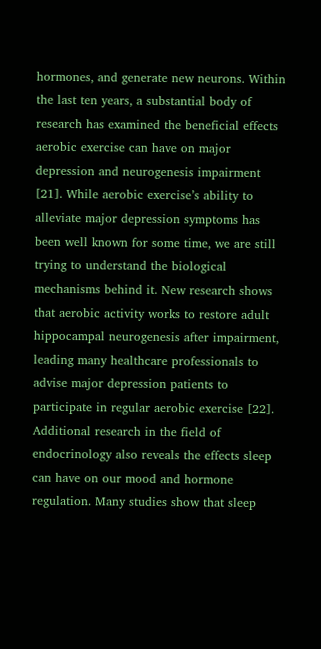hormones, and generate new neurons. Within the last ten years, a substantial body of research has examined the beneficial effects aerobic exercise can have on major depression and neurogenesis impairment [21]. While aerobic exercise’s ability to alleviate major depression symptoms has been well known for some time, we are still trying to understand the biological mechanisms behind it. New research shows that aerobic activity works to restore adult hippocampal neurogenesis after impairment, leading many healthcare professionals to advise major depression patients to participate in regular aerobic exercise [22]. Additional research in the field of endocrinology also reveals the effects sleep can have on our mood and hormone regulation. Many studies show that sleep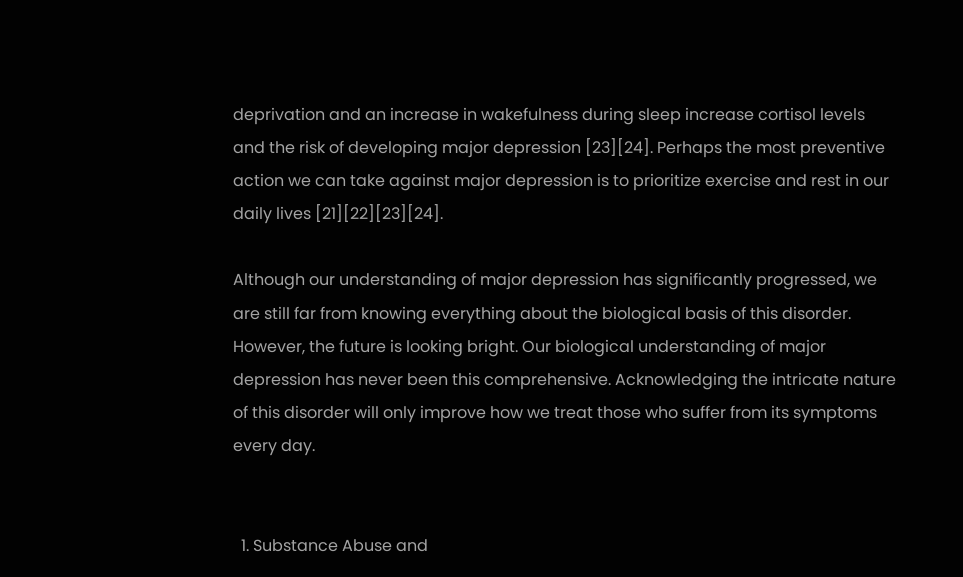deprivation and an increase in wakefulness during sleep increase cortisol levels and the risk of developing major depression [23][24]. Perhaps the most preventive action we can take against major depression is to prioritize exercise and rest in our daily lives [21][22][23][24].

Although our understanding of major depression has significantly progressed, we are still far from knowing everything about the biological basis of this disorder. However, the future is looking bright. Our biological understanding of major depression has never been this comprehensive. Acknowledging the intricate nature of this disorder will only improve how we treat those who suffer from its symptoms every day.


  1. Substance Abuse and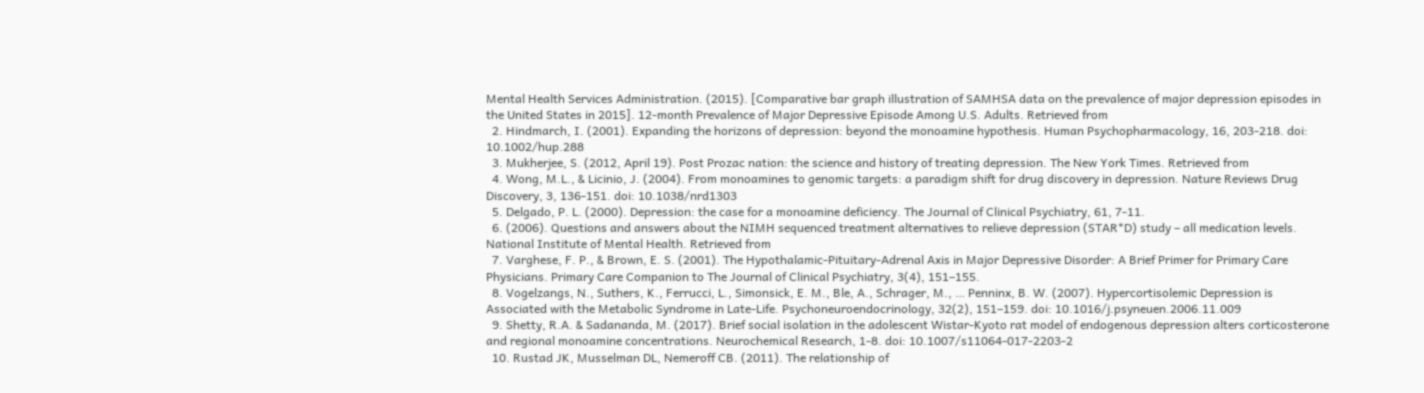Mental Health Services Administration. (2015). [Comparative bar graph illustration of SAMHSA data on the prevalence of major depression episodes in the United States in 2015]. 12-month Prevalence of Major Depressive Episode Among U.S. Adults. Retrieved from
  2. Hindmarch, I. (2001). Expanding the horizons of depression: beyond the monoamine hypothesis. Human Psychopharmacology, 16, 203-218. doi: 10.1002/hup.288
  3. Mukherjee, S. (2012, April 19). Post Prozac nation: the science and history of treating depression. The New York Times. Retrieved from
  4. Wong, M.L., & Licinio, J. (2004). From monoamines to genomic targets: a paradigm shift for drug discovery in depression. Nature Reviews Drug Discovery, 3, 136-151. doi: 10.1038/nrd1303
  5. Delgado, P. L. (2000). Depression: the case for a monoamine deficiency. The Journal of Clinical Psychiatry, 61, 7-11.
  6. (2006). Questions and answers about the NIMH sequenced treatment alternatives to relieve depression (STAR*D) study – all medication levels. National Institute of Mental Health. Retrieved from
  7. Varghese, F. P., & Brown, E. S. (2001). The Hypothalamic-Pituitary-Adrenal Axis in Major Depressive Disorder: A Brief Primer for Primary Care Physicians. Primary Care Companion to The Journal of Clinical Psychiatry, 3(4), 151–155.
  8. Vogelzangs, N., Suthers, K., Ferrucci, L., Simonsick, E. M., Ble, A., Schrager, M., … Penninx, B. W. (2007). Hypercortisolemic Depression is Associated with the Metabolic Syndrome in Late-Life. Psychoneuroendocrinology, 32(2), 151–159. doi: 10.1016/j.psyneuen.2006.11.009
  9. Shetty, R.A. & Sadananda, M. (2017). Brief social isolation in the adolescent Wistar-Kyoto rat model of endogenous depression alters corticosterone and regional monoamine concentrations. Neurochemical Research, 1-8. doi: 10.1007/s11064-017-2203-2
  10. Rustad JK, Musselman DL, Nemeroff CB. (2011). The relationship of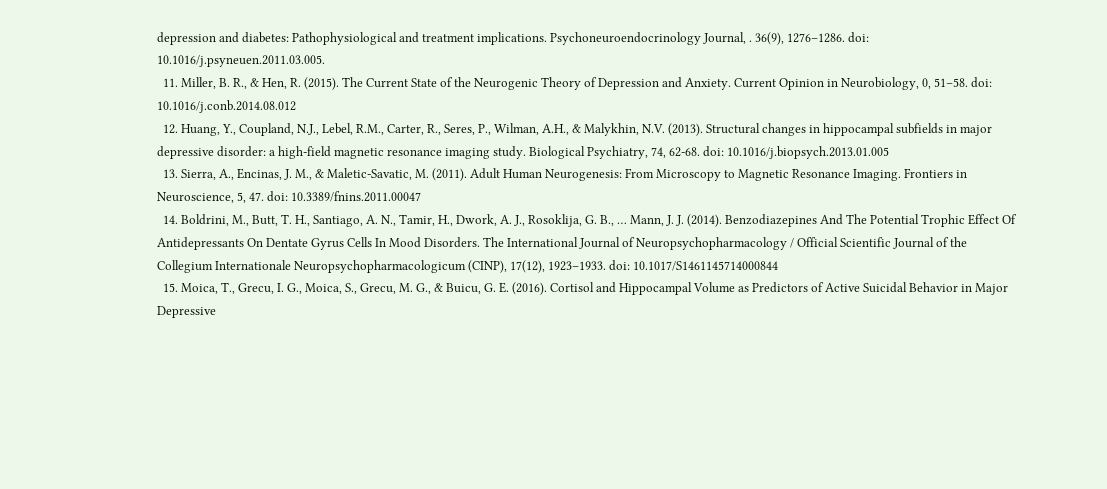depression and diabetes: Pathophysiological and treatment implications. Psychoneuroendocrinology Journal, . 36(9), 1276–1286. doi: 10.1016/j.psyneuen.2011.03.005.
  11. Miller, B. R., & Hen, R. (2015). The Current State of the Neurogenic Theory of Depression and Anxiety. Current Opinion in Neurobiology, 0, 51–58. doi: 10.1016/j.conb.2014.08.012
  12. Huang, Y., Coupland, N.J., Lebel, R.M., Carter, R., Seres, P., Wilman, A.H., & Malykhin, N.V. (2013). Structural changes in hippocampal subfields in major depressive disorder: a high-field magnetic resonance imaging study. Biological Psychiatry, 74, 62-68. doi: 10.1016/j.biopsych.2013.01.005
  13. Sierra, A., Encinas, J. M., & Maletic-Savatic, M. (2011). Adult Human Neurogenesis: From Microscopy to Magnetic Resonance Imaging. Frontiers in Neuroscience, 5, 47. doi: 10.3389/fnins.2011.00047
  14. Boldrini, M., Butt, T. H., Santiago, A. N., Tamir, H., Dwork, A. J., Rosoklija, G. B., … Mann, J. J. (2014). Benzodiazepines And The Potential Trophic Effect Of Antidepressants On Dentate Gyrus Cells In Mood Disorders. The International Journal of Neuropsychopharmacology / Official Scientific Journal of the Collegium Internationale Neuropsychopharmacologicum (CINP), 17(12), 1923–1933. doi: 10.1017/S1461145714000844
  15. Moica, T., Grecu, I. G., Moica, S., Grecu, M. G., & Buicu, G. E. (2016). Cortisol and Hippocampal Volume as Predictors of Active Suicidal Behavior in Major Depressive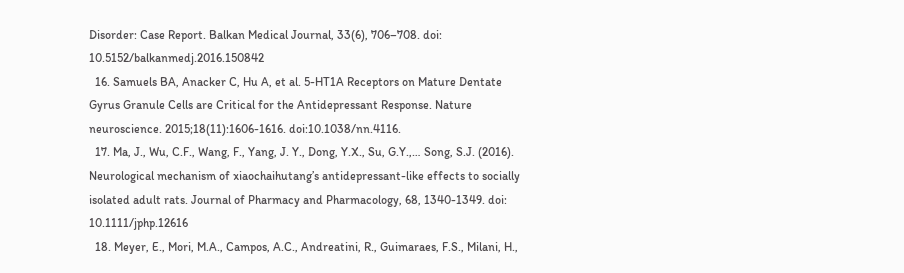Disorder: Case Report. Balkan Medical Journal, 33(6), 706–708. doi: 10.5152/balkanmedj.2016.150842
  16. Samuels BA, Anacker C, Hu A, et al. 5-HT1A Receptors on Mature Dentate Gyrus Granule Cells are Critical for the Antidepressant Response. Nature neuroscience. 2015;18(11):1606-1616. doi:10.1038/nn.4116.
  17. Ma, J., Wu, C.F., Wang, F., Yang, J. Y., Dong, Y.X., Su, G.Y.,… Song, S.J. (2016). Neurological mechanism of xiaochaihutang’s antidepressant-like effects to socially isolated adult rats. Journal of Pharmacy and Pharmacology, 68, 1340-1349. doi: 10.1111/jphp.12616
  18. Meyer, E., Mori, M.A., Campos, A.C., Andreatini, R., Guimaraes, F.S., Milani, H.,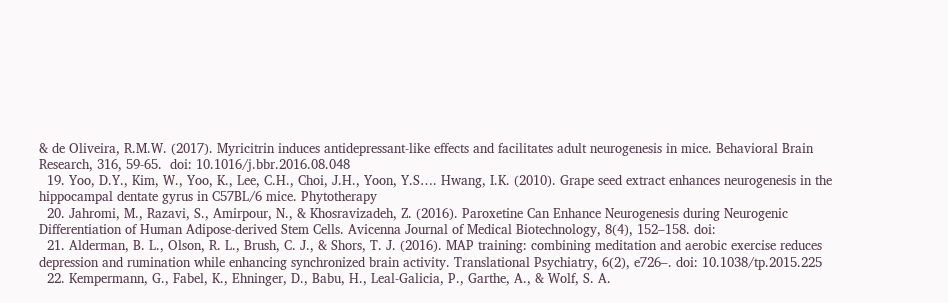& de Oliveira, R.M.W. (2017). Myricitrin induces antidepressant-like effects and facilitates adult neurogenesis in mice. Behavioral Brain Research, 316, 59-65.  doi: 10.1016/j.bbr.2016.08.048
  19. Yoo, D.Y., Kim, W., Yoo, K., Lee, C.H., Choi, J.H., Yoon, Y.S…. Hwang, I.K. (2010). Grape seed extract enhances neurogenesis in the hippocampal dentate gyrus in C57BL/6 mice. Phytotherapy
  20. Jahromi, M., Razavi, S., Amirpour, N., & Khosravizadeh, Z. (2016). Paroxetine Can Enhance Neurogenesis during Neurogenic Differentiation of Human Adipose-derived Stem Cells. Avicenna Journal of Medical Biotechnology, 8(4), 152–158. doi:
  21. Alderman, B. L., Olson, R. L., Brush, C. J., & Shors, T. J. (2016). MAP training: combining meditation and aerobic exercise reduces depression and rumination while enhancing synchronized brain activity. Translational Psychiatry, 6(2), e726–. doi: 10.1038/tp.2015.225
  22. Kempermann, G., Fabel, K., Ehninger, D., Babu, H., Leal-Galicia, P., Garthe, A., & Wolf, S. A.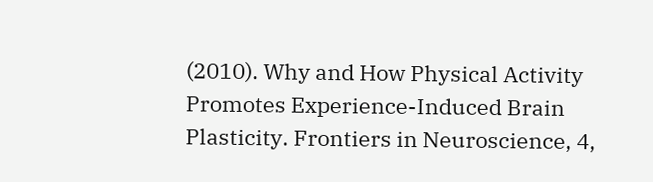(2010). Why and How Physical Activity Promotes Experience-Induced Brain Plasticity. Frontiers in Neuroscience, 4,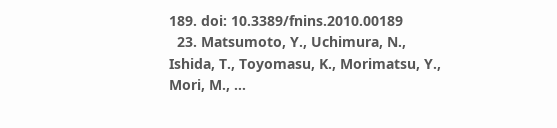189. doi: 10.3389/fnins.2010.00189
  23. Matsumoto, Y., Uchimura, N., Ishida, T., Toyomasu, K., Morimatsu, Y., Mori, M., …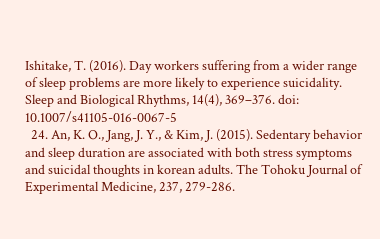Ishitake, T. (2016). Day workers suffering from a wider range of sleep problems are more likely to experience suicidality. Sleep and Biological Rhythms, 14(4), 369–376. doi: 10.1007/s41105-016-0067-5
  24. An, K. O., Jang, J. Y., & Kim, J. (2015). Sedentary behavior and sleep duration are associated with both stress symptoms and suicidal thoughts in korean adults. The Tohoku Journal of Experimental Medicine, 237, 279-286.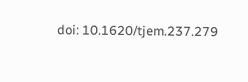doi: 10.1620/tjem.237.279